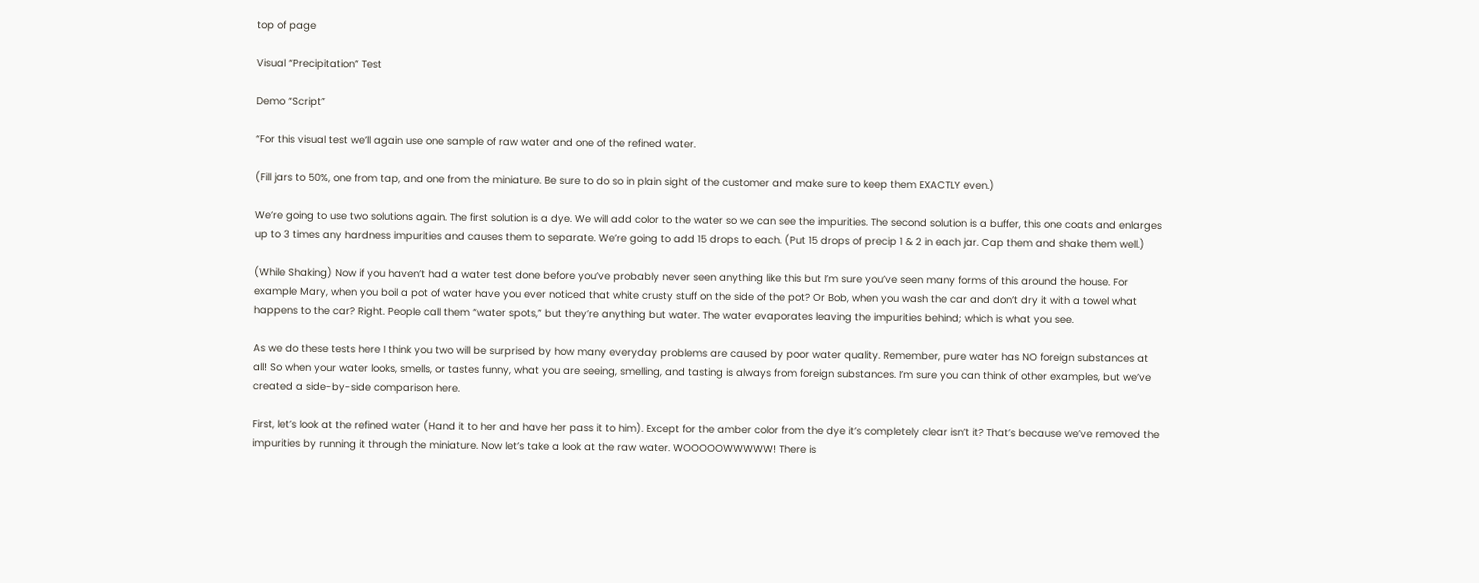top of page

Visual “Precipitation” Test

Demo “Script”

“For this visual test we’ll again use one sample of raw water and one of the refined water.

(Fill jars to 50%, one from tap, and one from the miniature. Be sure to do so in plain sight of the customer and make sure to keep them EXACTLY even.)

We’re going to use two solutions again. The first solution is a dye. We will add color to the water so we can see the impurities. The second solution is a buffer, this one coats and enlarges up to 3 times any hardness impurities and causes them to separate. We’re going to add 15 drops to each. (Put 15 drops of precip 1 & 2 in each jar. Cap them and shake them well.)

(While Shaking) Now if you haven’t had a water test done before you’ve probably never seen anything like this but I’m sure you’ve seen many forms of this around the house. For example Mary, when you boil a pot of water have you ever noticed that white crusty stuff on the side of the pot? Or Bob, when you wash the car and don’t dry it with a towel what happens to the car? Right. People call them “water spots,” but they’re anything but water. The water evaporates leaving the impurities behind; which is what you see.

As we do these tests here I think you two will be surprised by how many everyday problems are caused by poor water quality. Remember, pure water has NO foreign substances at all! So when your water looks, smells, or tastes funny, what you are seeing, smelling, and tasting is always from foreign substances. I’m sure you can think of other examples, but we’ve created a side-by-side comparison here.

First, let’s look at the refined water (Hand it to her and have her pass it to him). Except for the amber color from the dye it’s completely clear isn’t it? That’s because we’ve removed the impurities by running it through the miniature. Now let’s take a look at the raw water. WOOOOOWWWWW! There is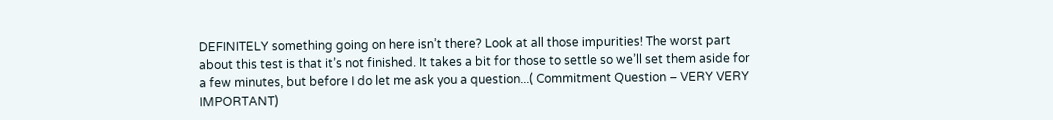DEFINITELY something going on here isn’t there? Look at all those impurities! The worst part about this test is that it’s not finished. It takes a bit for those to settle so we’ll set them aside for a few minutes, but before I do let me ask you a question...( Commitment Question – VERY VERY IMPORTANT)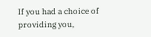If you had a choice of providing you,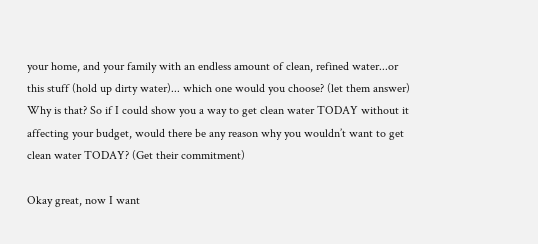your home, and your family with an endless amount of clean, refined water...or this stuff (hold up dirty water)... which one would you choose? (let them answer) Why is that? So if I could show you a way to get clean water TODAY without it affecting your budget, would there be any reason why you wouldn’t want to get clean water TODAY? (Get their commitment)

Okay great, now I want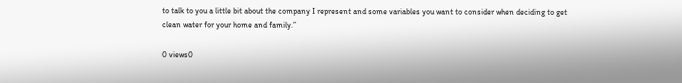to talk to you a little bit about the company I represent and some variables you want to consider when deciding to get clean water for your home and family.”

0 views0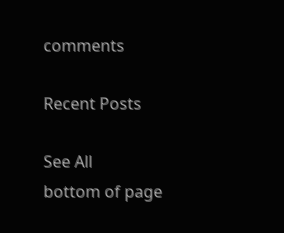comments

Recent Posts

See All
bottom of page